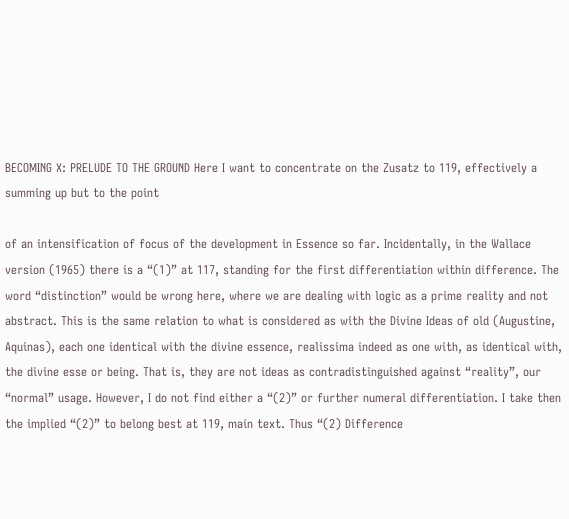BECOMING X: PRELUDE TO THE GROUND Here I want to concentrate on the Zusatz to 119, effectively a summing up but to the point

of an intensification of focus of the development in Essence so far. Incidentally, in the Wallace version (1965) there is a “(1)” at 117, standing for the first differentiation within difference. The word “distinction” would be wrong here, where we are dealing with logic as a prime reality and not abstract. This is the same relation to what is considered as with the Divine Ideas of old (Augustine, Aquinas), each one identical with the divine essence, realissima indeed as one with, as identical with, the divine esse or being. That is, they are not ideas as contradistinguished against “reality”, our “normal” usage. However, I do not find either a “(2)” or further numeral differentiation. I take then the implied “(2)” to belong best at 119, main text. Thus “(2) Difference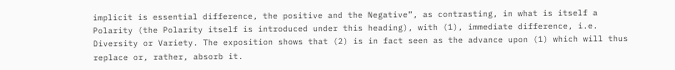implicit is essential difference, the positive and the Negative”, as contrasting, in what is itself a Polarity (the Polarity itself is introduced under this heading), with (1), immediate difference, i.e. Diversity or Variety. The exposition shows that (2) is in fact seen as the advance upon (1) which will thus replace or, rather, absorb it.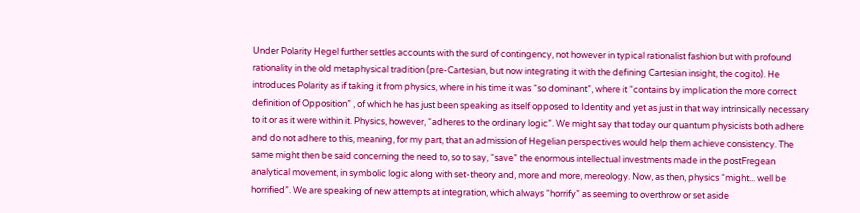Under Polarity Hegel further settles accounts with the surd of contingency, not however in typical rationalist fashion but with profound rationality in the old metaphysical tradition (pre-Cartesian, but now integrating it with the defining Cartesian insight, the cogito). He introduces Polarity as if taking it from physics, where in his time it was “so dominant”, where it “contains by implication the more correct definition of Opposition” , of which he has just been speaking as itself opposed to Identity and yet as just in that way intrinsically necessary to it or as it were within it. Physics, however, “adheres to the ordinary logic”. We might say that today our quantum physicists both adhere and do not adhere to this, meaning, for my part, that an admission of Hegelian perspectives would help them achieve consistency. The same might then be said concerning the need to, so to say, “save” the enormous intellectual investments made in the postFregean analytical movement, in symbolic logic along with set-theory and, more and more, mereology. Now, as then, physics “might... well be horrified”. We are speaking of new attempts at integration, which always “horrify” as seeming to overthrow or set aside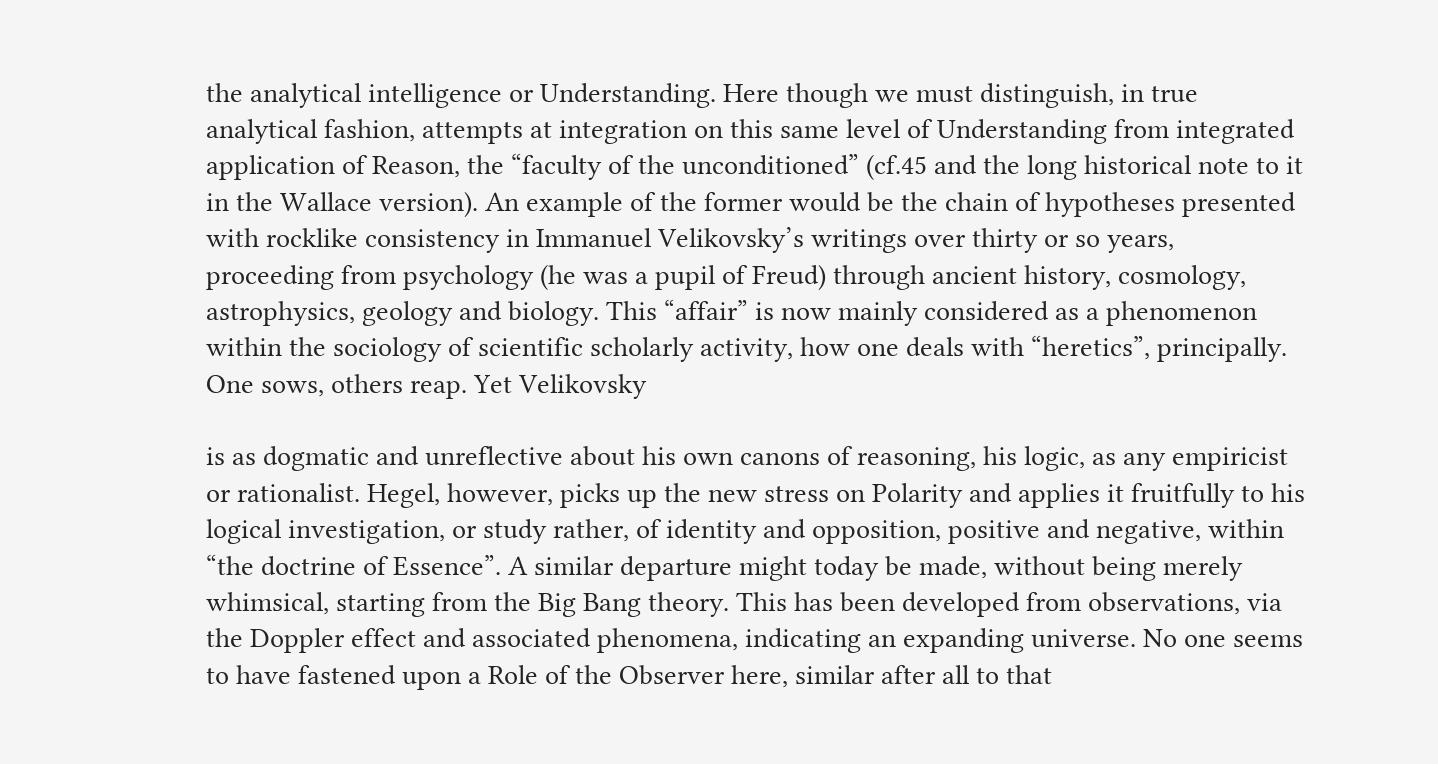the analytical intelligence or Understanding. Here though we must distinguish, in true analytical fashion, attempts at integration on this same level of Understanding from integrated application of Reason, the “faculty of the unconditioned” (cf.45 and the long historical note to it in the Wallace version). An example of the former would be the chain of hypotheses presented with rocklike consistency in Immanuel Velikovsky’s writings over thirty or so years, proceeding from psychology (he was a pupil of Freud) through ancient history, cosmology, astrophysics, geology and biology. This “affair” is now mainly considered as a phenomenon within the sociology of scientific scholarly activity, how one deals with “heretics”, principally. One sows, others reap. Yet Velikovsky

is as dogmatic and unreflective about his own canons of reasoning, his logic, as any empiricist or rationalist. Hegel, however, picks up the new stress on Polarity and applies it fruitfully to his logical investigation, or study rather, of identity and opposition, positive and negative, within “the doctrine of Essence”. A similar departure might today be made, without being merely whimsical, starting from the Big Bang theory. This has been developed from observations, via the Doppler effect and associated phenomena, indicating an expanding universe. No one seems to have fastened upon a Role of the Observer here, similar after all to that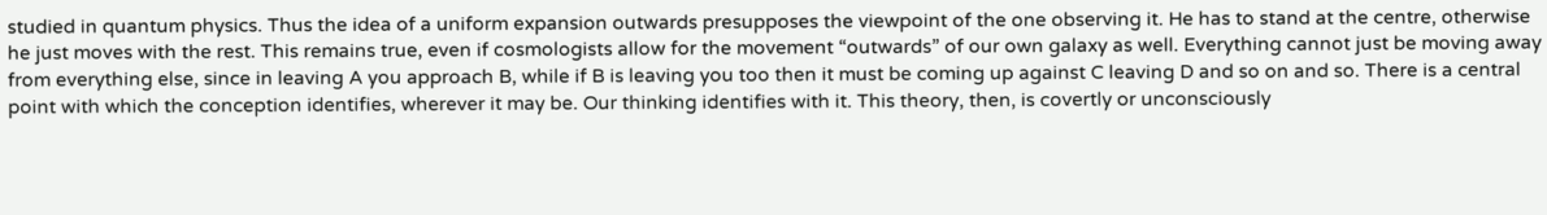studied in quantum physics. Thus the idea of a uniform expansion outwards presupposes the viewpoint of the one observing it. He has to stand at the centre, otherwise he just moves with the rest. This remains true, even if cosmologists allow for the movement “outwards” of our own galaxy as well. Everything cannot just be moving away from everything else, since in leaving A you approach B, while if B is leaving you too then it must be coming up against C leaving D and so on and so. There is a central point with which the conception identifies, wherever it may be. Our thinking identifies with it. This theory, then, is covertly or unconsciously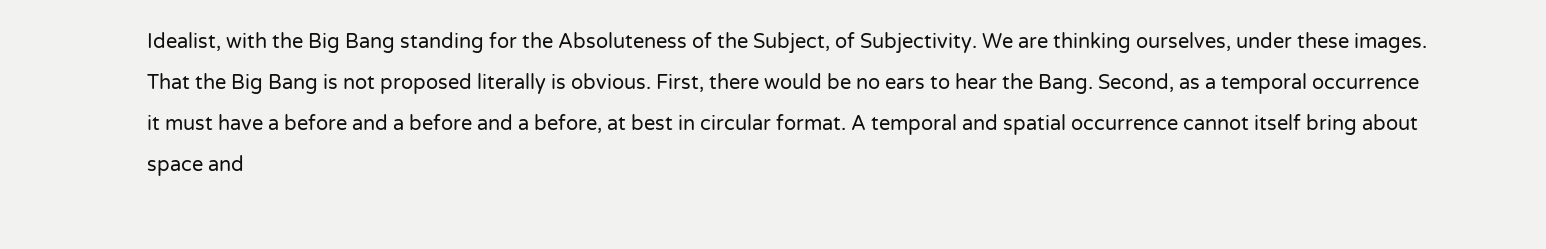Idealist, with the Big Bang standing for the Absoluteness of the Subject, of Subjectivity. We are thinking ourselves, under these images. That the Big Bang is not proposed literally is obvious. First, there would be no ears to hear the Bang. Second, as a temporal occurrence it must have a before and a before and a before, at best in circular format. A temporal and spatial occurrence cannot itself bring about space and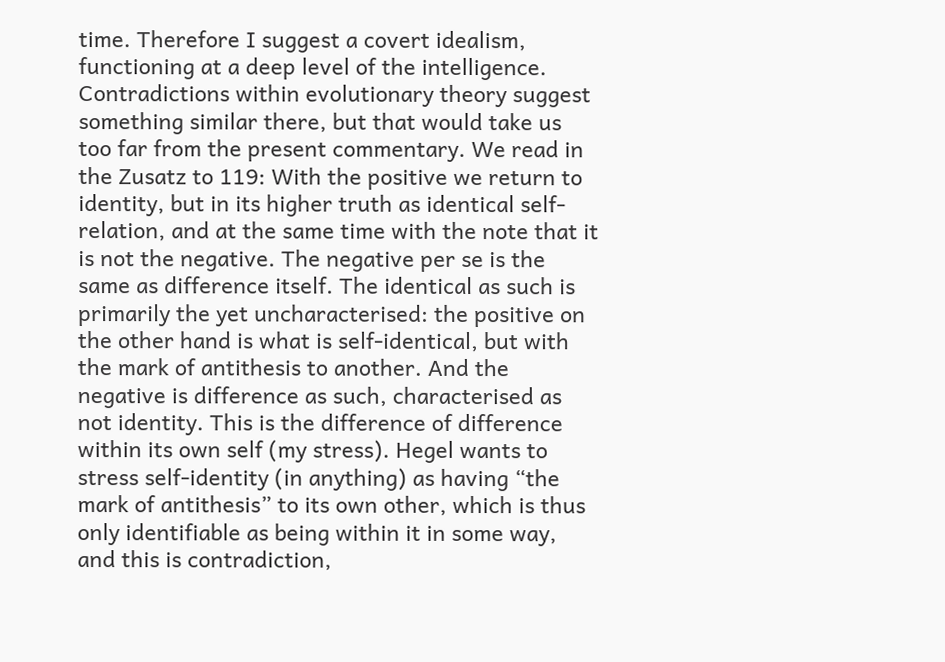time. Therefore I suggest a covert idealism, functioning at a deep level of the intelligence. Contradictions within evolutionary theory suggest something similar there, but that would take us too far from the present commentary. We read in the Zusatz to 119: With the positive we return to identity, but in its higher truth as identical self-relation, and at the same time with the note that it is not the negative. The negative per se is the same as difference itself. The identical as such is primarily the yet uncharacterised: the positive on the other hand is what is self-identical, but with the mark of antithesis to another. And the negative is difference as such, characterised as not identity. This is the difference of difference within its own self (my stress). Hegel wants to stress self-identity (in anything) as having “the mark of antithesis” to its own other, which is thus only identifiable as being within it in some way, and this is contradiction,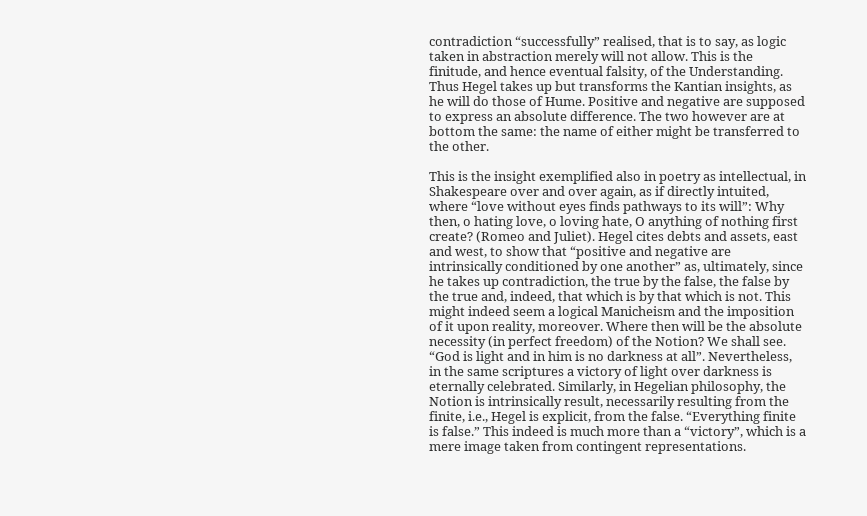contradiction “successfully” realised, that is to say, as logic taken in abstraction merely will not allow. This is the finitude, and hence eventual falsity, of the Understanding. Thus Hegel takes up but transforms the Kantian insights, as he will do those of Hume. Positive and negative are supposed to express an absolute difference. The two however are at bottom the same: the name of either might be transferred to the other.

This is the insight exemplified also in poetry as intellectual, in Shakespeare over and over again, as if directly intuited, where “love without eyes finds pathways to its will”: Why then, o hating love, o loving hate, O anything of nothing first create? (Romeo and Juliet). Hegel cites debts and assets, east and west, to show that “positive and negative are intrinsically conditioned by one another” as, ultimately, since he takes up contradiction, the true by the false, the false by the true and, indeed, that which is by that which is not. This might indeed seem a logical Manicheism and the imposition of it upon reality, moreover. Where then will be the absolute necessity (in perfect freedom) of the Notion? We shall see. “God is light and in him is no darkness at all”. Nevertheless, in the same scriptures a victory of light over darkness is eternally celebrated. Similarly, in Hegelian philosophy, the Notion is intrinsically result, necessarily resulting from the finite, i.e., Hegel is explicit, from the false. “Everything finite is false.” This indeed is much more than a “victory”, which is a mere image taken from contingent representations.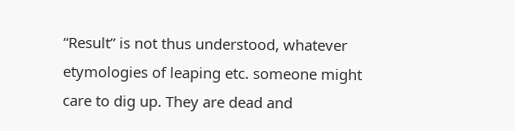“Result” is not thus understood, whatever etymologies of leaping etc. someone might care to dig up. They are dead and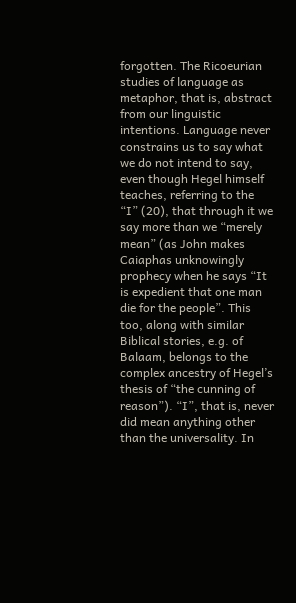forgotten. The Ricoeurian studies of language as metaphor, that is, abstract from our linguistic intentions. Language never constrains us to say what we do not intend to say, even though Hegel himself teaches, referring to the “I” (20), that through it we say more than we “merely mean” (as John makes Caiaphas unknowingly prophecy when he says “It is expedient that one man die for the people”. This too, along with similar Biblical stories, e.g. of Balaam, belongs to the complex ancestry of Hegel’s thesis of “the cunning of reason”). “I”, that is, never did mean anything other than the universality. In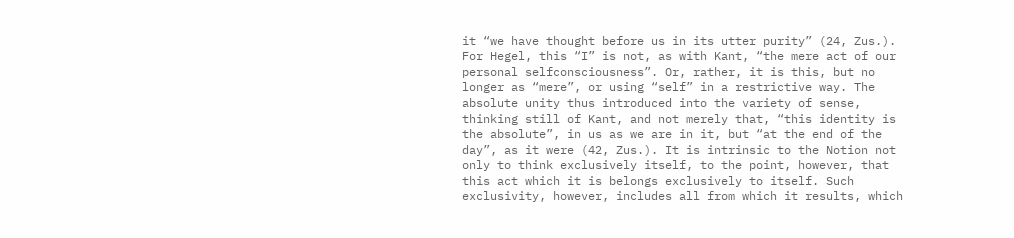it “we have thought before us in its utter purity” (24, Zus.). For Hegel, this “I” is not, as with Kant, “the mere act of our personal selfconsciousness”. Or, rather, it is this, but no longer as “mere”, or using “self” in a restrictive way. The absolute unity thus introduced into the variety of sense, thinking still of Kant, and not merely that, “this identity is the absolute”, in us as we are in it, but “at the end of the day”, as it were (42, Zus.). It is intrinsic to the Notion not only to think exclusively itself, to the point, however, that this act which it is belongs exclusively to itself. Such exclusivity, however, includes all from which it results, which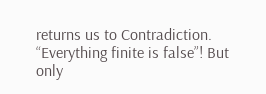returns us to Contradiction. “Everything finite is false”! But only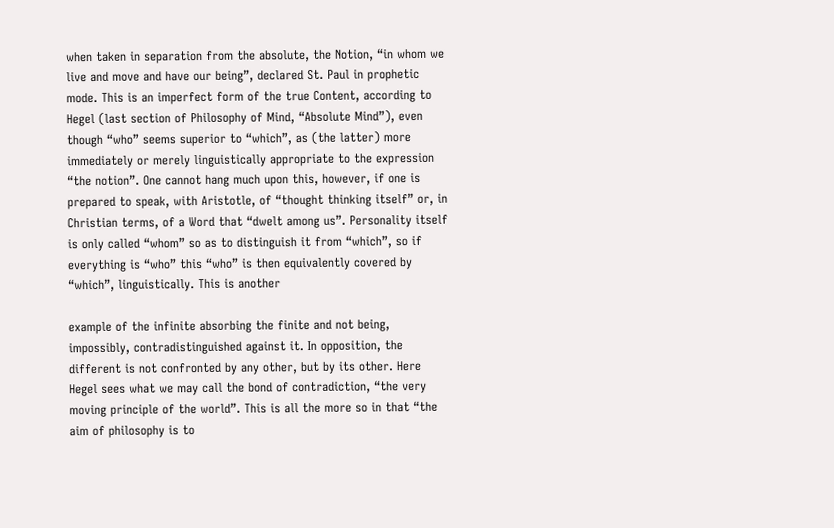when taken in separation from the absolute, the Notion, “in whom we live and move and have our being”, declared St. Paul in prophetic mode. This is an imperfect form of the true Content, according to Hegel (last section of Philosophy of Mind, “Absolute Mind”), even though “who” seems superior to “which”, as (the latter) more immediately or merely linguistically appropriate to the expression “the notion”. One cannot hang much upon this, however, if one is prepared to speak, with Aristotle, of “thought thinking itself” or, in Christian terms, of a Word that “dwelt among us”. Personality itself is only called “whom” so as to distinguish it from “which”, so if everything is “who” this “who” is then equivalently covered by “which”, linguistically. This is another

example of the infinite absorbing the finite and not being, impossibly, contradistinguished against it. In opposition, the different is not confronted by any other, but by its other. Here Hegel sees what we may call the bond of contradiction, “the very moving principle of the world”. This is all the more so in that “the aim of philosophy is to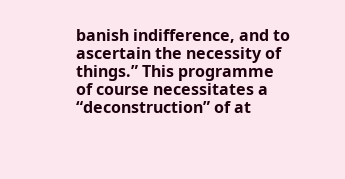banish indifference, and to ascertain the necessity of things.” This programme of course necessitates a “deconstruction” of at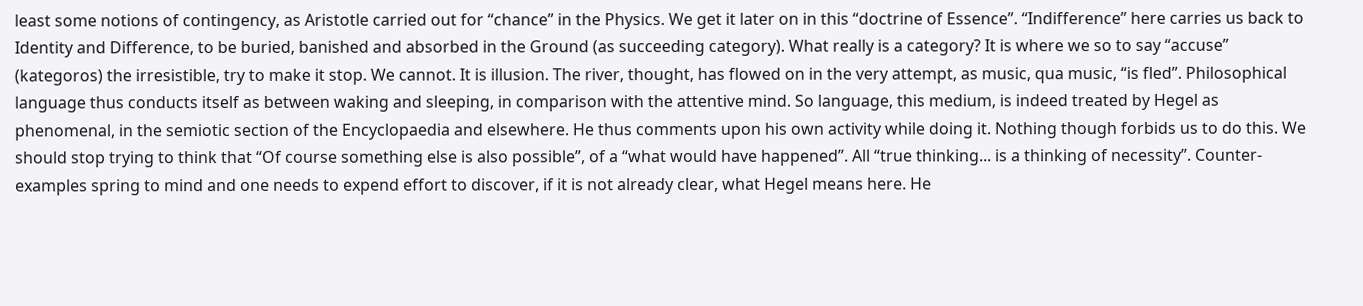least some notions of contingency, as Aristotle carried out for “chance” in the Physics. We get it later on in this “doctrine of Essence”. “Indifference” here carries us back to Identity and Difference, to be buried, banished and absorbed in the Ground (as succeeding category). What really is a category? It is where we so to say “accuse” (kategoros) the irresistible, try to make it stop. We cannot. It is illusion. The river, thought, has flowed on in the very attempt, as music, qua music, “is fled”. Philosophical language thus conducts itself as between waking and sleeping, in comparison with the attentive mind. So language, this medium, is indeed treated by Hegel as phenomenal, in the semiotic section of the Encyclopaedia and elsewhere. He thus comments upon his own activity while doing it. Nothing though forbids us to do this. We should stop trying to think that “Of course something else is also possible”, of a “what would have happened”. All “true thinking... is a thinking of necessity”. Counter-examples spring to mind and one needs to expend effort to discover, if it is not already clear, what Hegel means here. He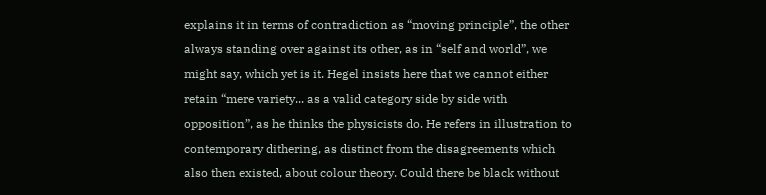explains it in terms of contradiction as “moving principle”, the other always standing over against its other, as in “self and world”, we might say, which yet is it. Hegel insists here that we cannot either retain “mere variety... as a valid category side by side with opposition”, as he thinks the physicists do. He refers in illustration to contemporary dithering, as distinct from the disagreements which also then existed, about colour theory. Could there be black without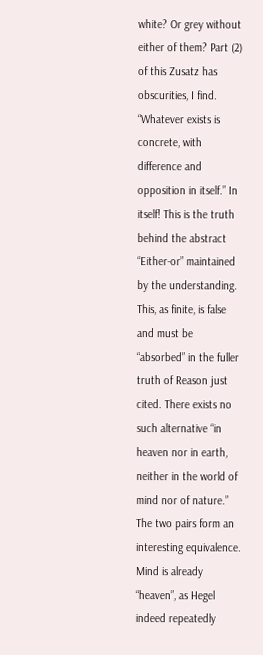white? Or grey without either of them? Part (2) of this Zusatz has obscurities, I find. “Whatever exists is concrete, with difference and opposition in itself.” In itself! This is the truth behind the abstract “Either-or” maintained by the understanding. This, as finite, is false and must be “absorbed” in the fuller truth of Reason just cited. There exists no such alternative “in heaven nor in earth, neither in the world of mind nor of nature.” The two pairs form an interesting equivalence. Mind is already “heaven”, as Hegel indeed repeatedly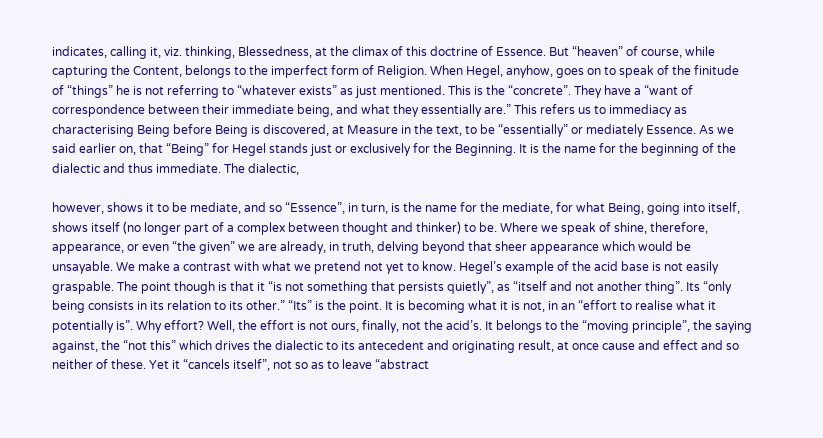indicates, calling it, viz. thinking, Blessedness, at the climax of this doctrine of Essence. But “heaven” of course, while capturing the Content, belongs to the imperfect form of Religion. When Hegel, anyhow, goes on to speak of the finitude of “things” he is not referring to “whatever exists” as just mentioned. This is the “concrete”. They have a “want of correspondence between their immediate being, and what they essentially are.” This refers us to immediacy as characterising Being before Being is discovered, at Measure in the text, to be “essentially” or mediately Essence. As we said earlier on, that “Being” for Hegel stands just or exclusively for the Beginning. It is the name for the beginning of the dialectic and thus immediate. The dialectic,

however, shows it to be mediate, and so “Essence”, in turn, is the name for the mediate, for what Being, going into itself, shows itself (no longer part of a complex between thought and thinker) to be. Where we speak of shine, therefore, appearance, or even “the given” we are already, in truth, delving beyond that sheer appearance which would be unsayable. We make a contrast with what we pretend not yet to know. Hegel’s example of the acid base is not easily graspable. The point though is that it “is not something that persists quietly”, as “itself and not another thing”. Its “only being consists in its relation to its other.” “Its” is the point. It is becoming what it is not, in an “effort to realise what it potentially is”. Why effort? Well, the effort is not ours, finally, not the acid’s. It belongs to the “moving principle”, the saying against, the “not this” which drives the dialectic to its antecedent and originating result, at once cause and effect and so neither of these. Yet it “cancels itself”, not so as to leave “abstract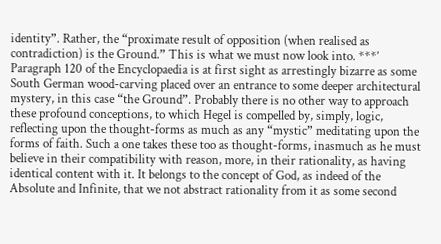identity”. Rather, the “proximate result of opposition (when realised as contradiction) is the Ground.” This is what we must now look into. ***’ Paragraph 120 of the Encyclopaedia is at first sight as arrestingly bizarre as some South German wood-carving placed over an entrance to some deeper architectural mystery, in this case “the Ground”. Probably there is no other way to approach these profound conceptions, to which Hegel is compelled by, simply, logic, reflecting upon the thought-forms as much as any “mystic” meditating upon the forms of faith. Such a one takes these too as thought-forms, inasmuch as he must believe in their compatibility with reason, more, in their rationality, as having identical content with it. It belongs to the concept of God, as indeed of the Absolute and Infinite, that we not abstract rationality from it as some second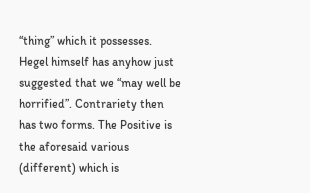“thing” which it possesses. Hegel himself has anyhow just suggested that we “may well be horrified”. Contrariety then has two forms. The Positive is the aforesaid various (different) which is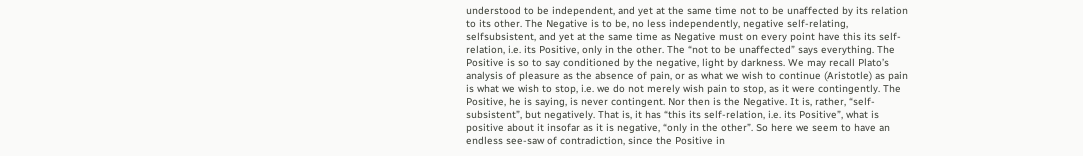understood to be independent, and yet at the same time not to be unaffected by its relation to its other. The Negative is to be, no less independently, negative self-relating, selfsubsistent, and yet at the same time as Negative must on every point have this its self-relation, i.e. its Positive, only in the other. The “not to be unaffected” says everything. The Positive is so to say conditioned by the negative, light by darkness. We may recall Plato’s analysis of pleasure as the absence of pain, or as what we wish to continue (Aristotle) as pain is what we wish to stop, i.e. we do not merely wish pain to stop, as it were contingently. The Positive, he is saying, is never contingent. Nor then is the Negative. It is, rather, “self-subsistent”, but negatively. That is, it has “this its self-relation, i.e. its Positive”, what is positive about it insofar as it is negative, “only in the other”. So here we seem to have an endless see-saw of contradiction, since the Positive in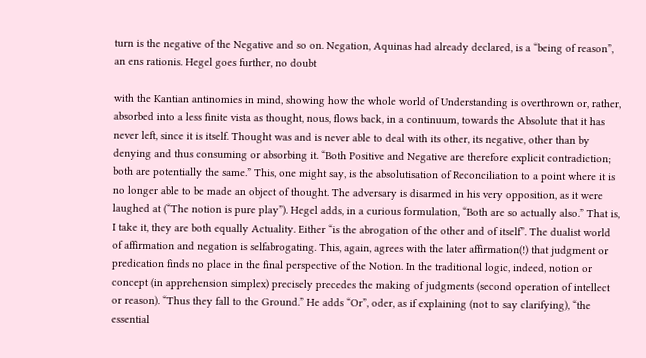turn is the negative of the Negative and so on. Negation, Aquinas had already declared, is a “being of reason”, an ens rationis. Hegel goes further, no doubt

with the Kantian antinomies in mind, showing how the whole world of Understanding is overthrown or, rather, absorbed into a less finite vista as thought, nous, flows back, in a continuum, towards the Absolute that it has never left, since it is itself. Thought was and is never able to deal with its other, its negative, other than by denying and thus consuming or absorbing it. “Both Positive and Negative are therefore explicit contradiction; both are potentially the same.” This, one might say, is the absolutisation of Reconciliation to a point where it is no longer able to be made an object of thought. The adversary is disarmed in his very opposition, as it were laughed at (“The notion is pure play”). Hegel adds, in a curious formulation, “Both are so actually also.” That is, I take it, they are both equally Actuality. Either “is the abrogation of the other and of itself”. The dualist world of affirmation and negation is selfabrogating. This, again, agrees with the later affirmation(!) that judgment or predication finds no place in the final perspective of the Notion. In the traditional logic, indeed, notion or concept (in apprehension simplex) precisely precedes the making of judgments (second operation of intellect or reason). “Thus they fall to the Ground.” He adds “Or”, oder, as if explaining (not to say clarifying), “the essential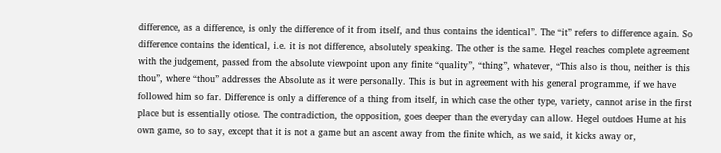difference, as a difference, is only the difference of it from itself, and thus contains the identical”. The “it” refers to difference again. So difference contains the identical, i.e. it is not difference, absolutely speaking. The other is the same. Hegel reaches complete agreement with the judgement, passed from the absolute viewpoint upon any finite “quality”, “thing”, whatever, “This also is thou, neither is this thou”, where “thou” addresses the Absolute as it were personally. This is but in agreement with his general programme, if we have followed him so far. Difference is only a difference of a thing from itself, in which case the other type, variety, cannot arise in the first place but is essentially otiose. The contradiction, the opposition, goes deeper than the everyday can allow. Hegel outdoes Hume at his own game, so to say, except that it is not a game but an ascent away from the finite which, as we said, it kicks away or,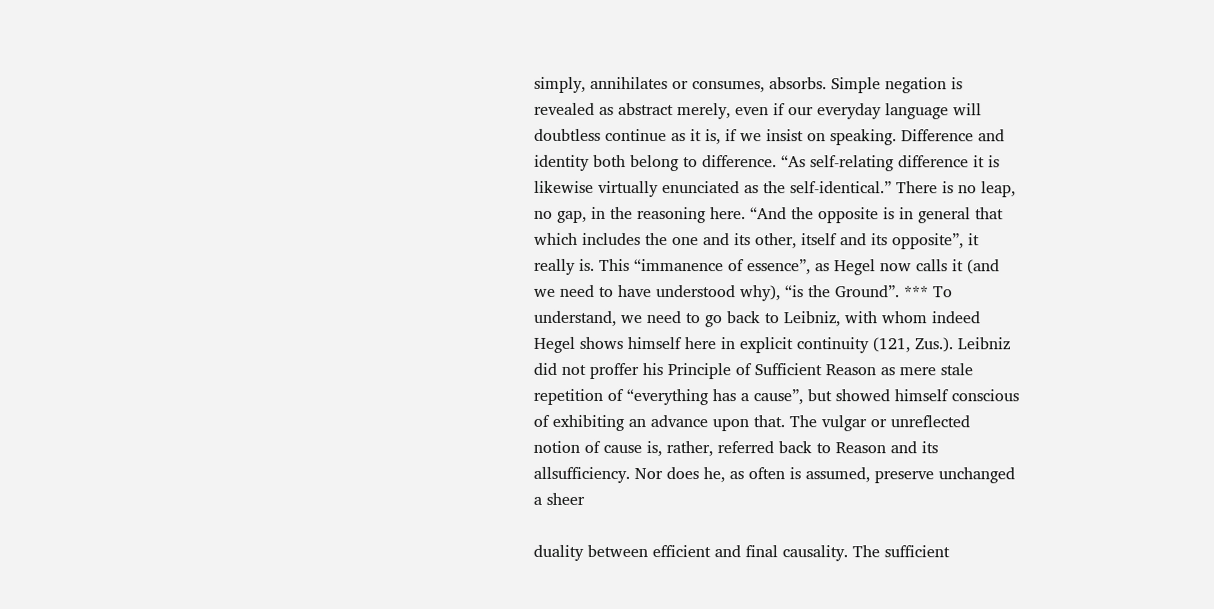simply, annihilates or consumes, absorbs. Simple negation is revealed as abstract merely, even if our everyday language will doubtless continue as it is, if we insist on speaking. Difference and identity both belong to difference. “As self-relating difference it is likewise virtually enunciated as the self-identical.” There is no leap, no gap, in the reasoning here. “And the opposite is in general that which includes the one and its other, itself and its opposite”, it really is. This “immanence of essence”, as Hegel now calls it (and we need to have understood why), “is the Ground”. *** To understand, we need to go back to Leibniz, with whom indeed Hegel shows himself here in explicit continuity (121, Zus.). Leibniz did not proffer his Principle of Sufficient Reason as mere stale repetition of “everything has a cause”, but showed himself conscious of exhibiting an advance upon that. The vulgar or unreflected notion of cause is, rather, referred back to Reason and its allsufficiency. Nor does he, as often is assumed, preserve unchanged a sheer

duality between efficient and final causality. The sufficient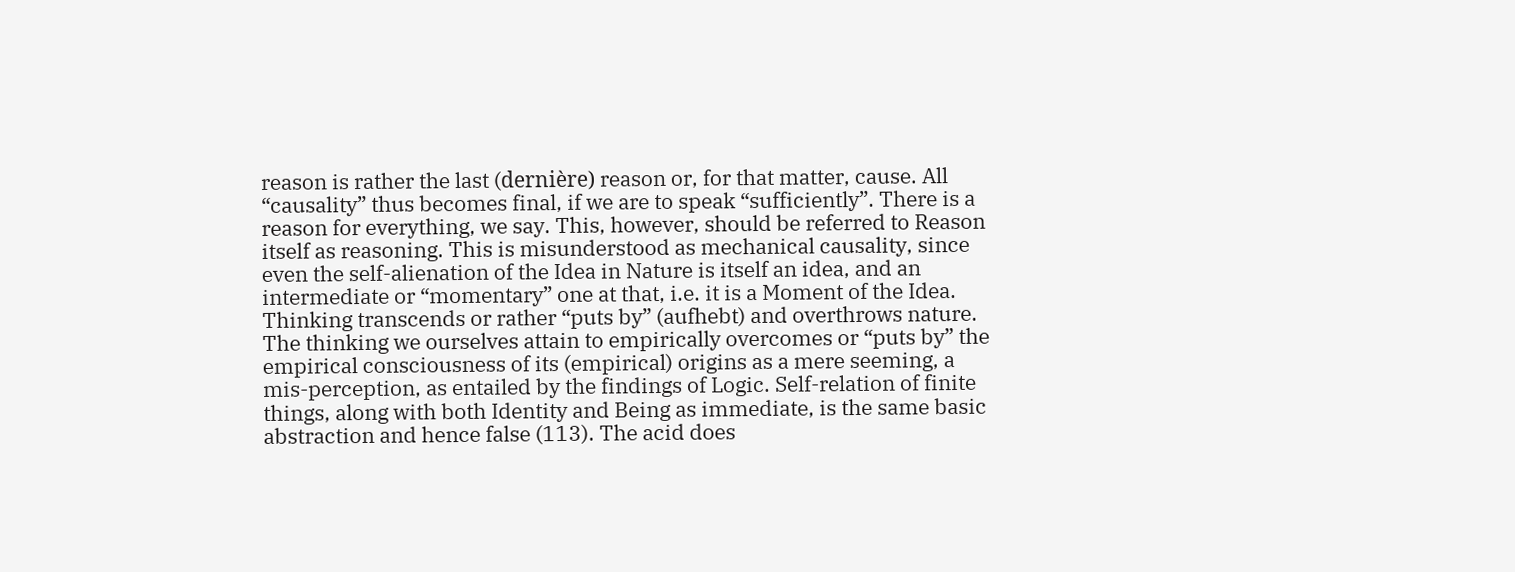reason is rather the last (dernière) reason or, for that matter, cause. All “causality” thus becomes final, if we are to speak “sufficiently”. There is a reason for everything, we say. This, however, should be referred to Reason itself as reasoning. This is misunderstood as mechanical causality, since even the self-alienation of the Idea in Nature is itself an idea, and an intermediate or “momentary” one at that, i.e. it is a Moment of the Idea. Thinking transcends or rather “puts by” (aufhebt) and overthrows nature. The thinking we ourselves attain to empirically overcomes or “puts by” the empirical consciousness of its (empirical) origins as a mere seeming, a mis-perception, as entailed by the findings of Logic. Self-relation of finite things, along with both Identity and Being as immediate, is the same basic abstraction and hence false (113). The acid does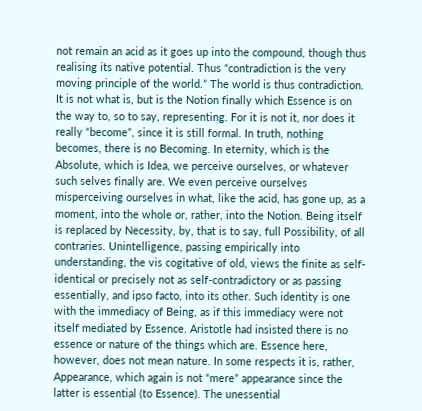not remain an acid as it goes up into the compound, though thus realising its native potential. Thus “contradiction is the very moving principle of the world.” The world is thus contradiction. It is not what is, but is the Notion finally which Essence is on the way to, so to say, representing. For it is not it, nor does it really “become”, since it is still formal. In truth, nothing becomes, there is no Becoming. In eternity, which is the Absolute, which is Idea, we perceive ourselves, or whatever such selves finally are. We even perceive ourselves misperceiving ourselves in what, like the acid, has gone up, as a moment, into the whole or, rather, into the Notion. Being itself is replaced by Necessity, by, that is to say, full Possibility, of all contraries. Unintelligence, passing empirically into understanding, the vis cogitative of old, views the finite as self-identical or precisely not as self-contradictory or as passing essentially, and ipso facto, into its other. Such identity is one with the immediacy of Being, as if this immediacy were not itself mediated by Essence. Aristotle had insisted there is no essence or nature of the things which are. Essence here, however, does not mean nature. In some respects it is, rather, Appearance, which again is not “mere” appearance since the latter is essential (to Essence). The unessential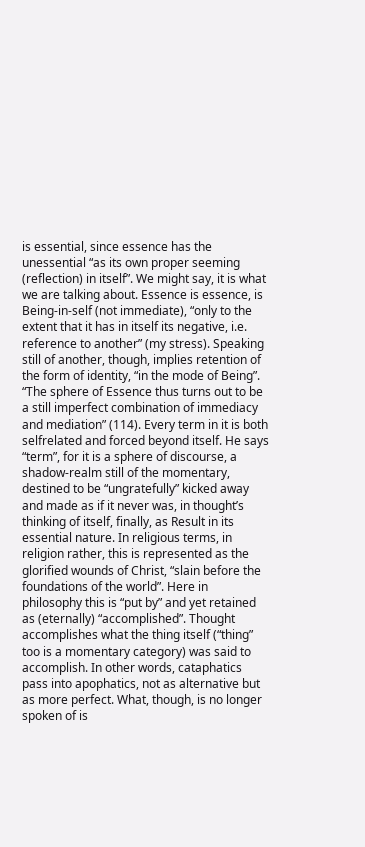is essential, since essence has the unessential “as its own proper seeming (reflection) in itself”. We might say, it is what we are talking about. Essence is essence, is Being-in-self (not immediate), “only to the extent that it has in itself its negative, i.e. reference to another” (my stress). Speaking still of another, though, implies retention of the form of identity, “in the mode of Being”. “The sphere of Essence thus turns out to be a still imperfect combination of immediacy and mediation” (114). Every term in it is both selfrelated and forced beyond itself. He says “term”, for it is a sphere of discourse, a shadow-realm still of the momentary, destined to be “ungratefully” kicked away and made as if it never was, in thought’s thinking of itself, finally, as Result in its essential nature. In religious terms, in religion rather, this is represented as the glorified wounds of Christ, “slain before the foundations of the world”. Here in philosophy this is “put by” and yet retained as (eternally) “accomplished”. Thought accomplishes what the thing itself (“thing” too is a momentary category) was said to accomplish. In other words, cataphatics pass into apophatics, not as alternative but as more perfect. What, though, is no longer spoken of is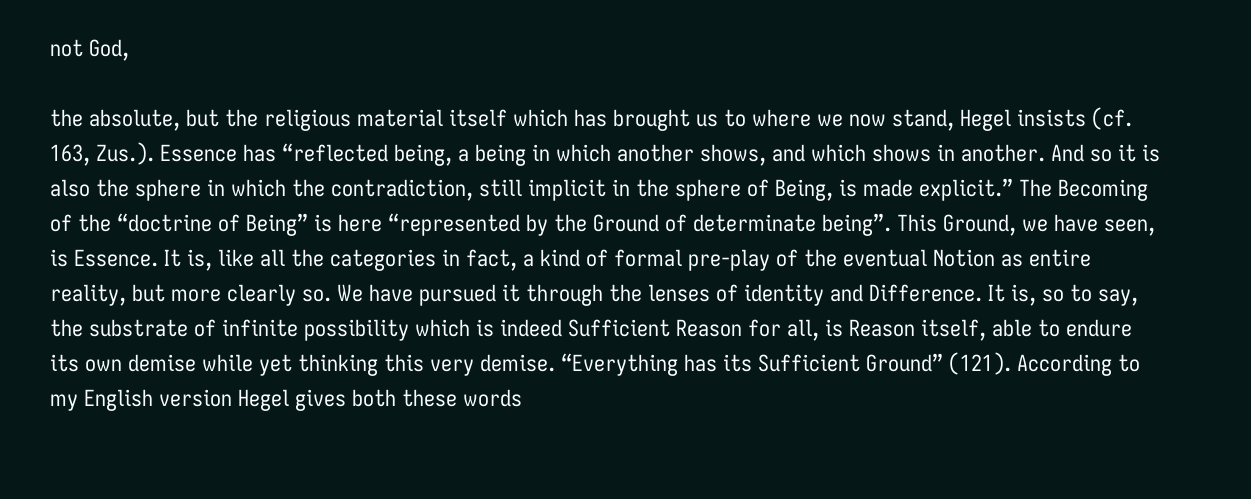not God,

the absolute, but the religious material itself which has brought us to where we now stand, Hegel insists (cf. 163, Zus.). Essence has “reflected being, a being in which another shows, and which shows in another. And so it is also the sphere in which the contradiction, still implicit in the sphere of Being, is made explicit.” The Becoming of the “doctrine of Being” is here “represented by the Ground of determinate being”. This Ground, we have seen, is Essence. It is, like all the categories in fact, a kind of formal pre-play of the eventual Notion as entire reality, but more clearly so. We have pursued it through the lenses of identity and Difference. It is, so to say, the substrate of infinite possibility which is indeed Sufficient Reason for all, is Reason itself, able to endure its own demise while yet thinking this very demise. “Everything has its Sufficient Ground” (121). According to my English version Hegel gives both these words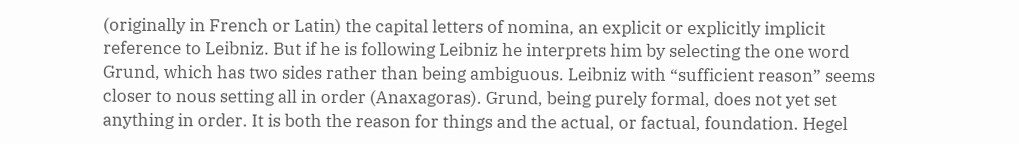(originally in French or Latin) the capital letters of nomina, an explicit or explicitly implicit reference to Leibniz. But if he is following Leibniz he interprets him by selecting the one word Grund, which has two sides rather than being ambiguous. Leibniz with “sufficient reason” seems closer to nous setting all in order (Anaxagoras). Grund, being purely formal, does not yet set anything in order. It is both the reason for things and the actual, or factual, foundation. Hegel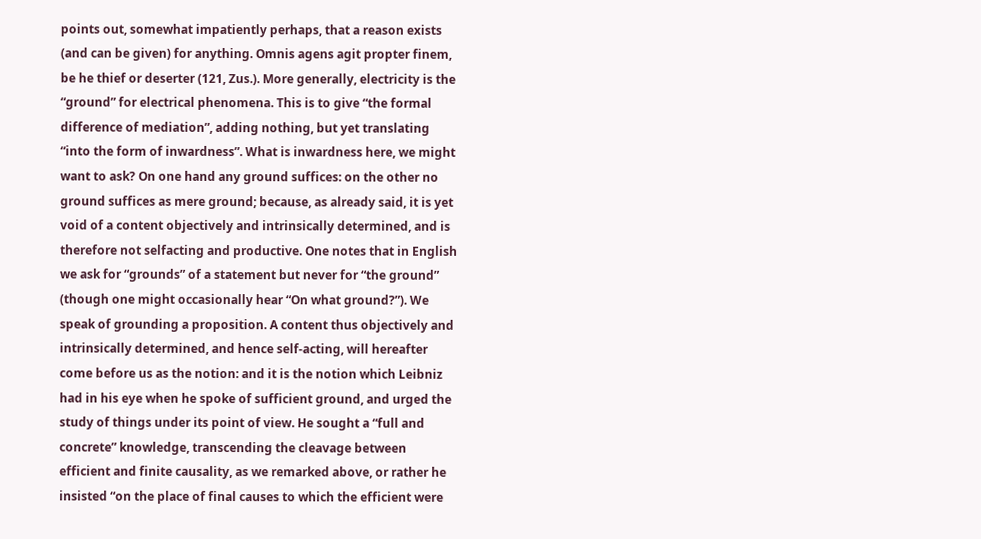points out, somewhat impatiently perhaps, that a reason exists (and can be given) for anything. Omnis agens agit propter finem, be he thief or deserter (121, Zus.). More generally, electricity is the “ground” for electrical phenomena. This is to give “the formal difference of mediation”, adding nothing, but yet translating “into the form of inwardness”. What is inwardness here, we might want to ask? On one hand any ground suffices: on the other no ground suffices as mere ground; because, as already said, it is yet void of a content objectively and intrinsically determined, and is therefore not selfacting and productive. One notes that in English we ask for “grounds” of a statement but never for “the ground” (though one might occasionally hear “On what ground?”). We speak of grounding a proposition. A content thus objectively and intrinsically determined, and hence self-acting, will hereafter come before us as the notion: and it is the notion which Leibniz had in his eye when he spoke of sufficient ground, and urged the study of things under its point of view. He sought a “full and concrete” knowledge, transcending the cleavage between efficient and finite causality, as we remarked above, or rather he insisted “on the place of final causes to which the efficient were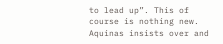to lead up”. This of course is nothing new. Aquinas insists over and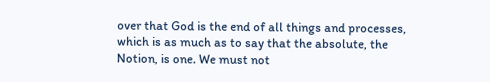over that God is the end of all things and processes, which is as much as to say that the absolute, the Notion, is one. We must not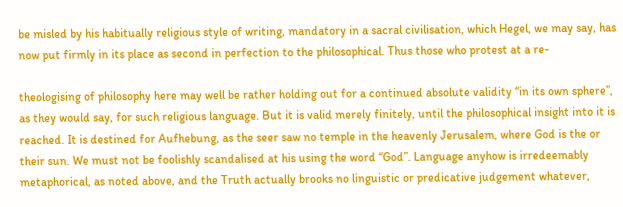be misled by his habitually religious style of writing, mandatory in a sacral civilisation, which Hegel, we may say, has now put firmly in its place as second in perfection to the philosophical. Thus those who protest at a re-

theologising of philosophy here may well be rather holding out for a continued absolute validity “in its own sphere”, as they would say, for such religious language. But it is valid merely finitely, until the philosophical insight into it is reached. It is destined for Aufhebung, as the seer saw no temple in the heavenly Jerusalem, where God is the or their sun. We must not be foolishly scandalised at his using the word “God”. Language anyhow is irredeemably metaphorical, as noted above, and the Truth actually brooks no linguistic or predicative judgement whatever,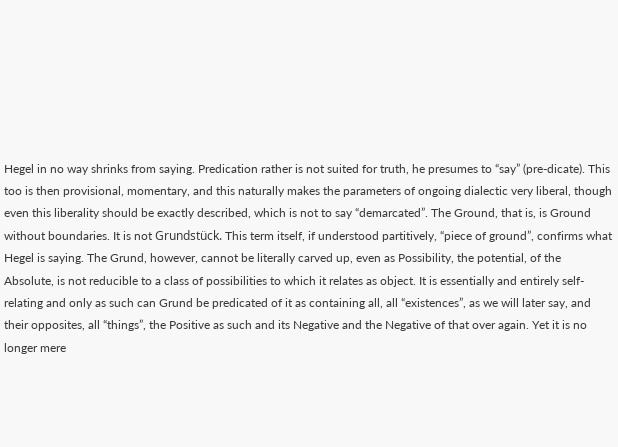Hegel in no way shrinks from saying. Predication rather is not suited for truth, he presumes to “say” (pre-dicate). This too is then provisional, momentary, and this naturally makes the parameters of ongoing dialectic very liberal, though even this liberality should be exactly described, which is not to say “demarcated”. The Ground, that is, is Ground without boundaries. It is not Grundstück. This term itself, if understood partitively, “piece of ground”, confirms what Hegel is saying. The Grund, however, cannot be literally carved up, even as Possibility, the potential, of the Absolute, is not reducible to a class of possibilities to which it relates as object. It is essentially and entirely self-relating and only as such can Grund be predicated of it as containing all, all “existences”, as we will later say, and their opposites, all “things”, the Positive as such and its Negative and the Negative of that over again. Yet it is no longer mere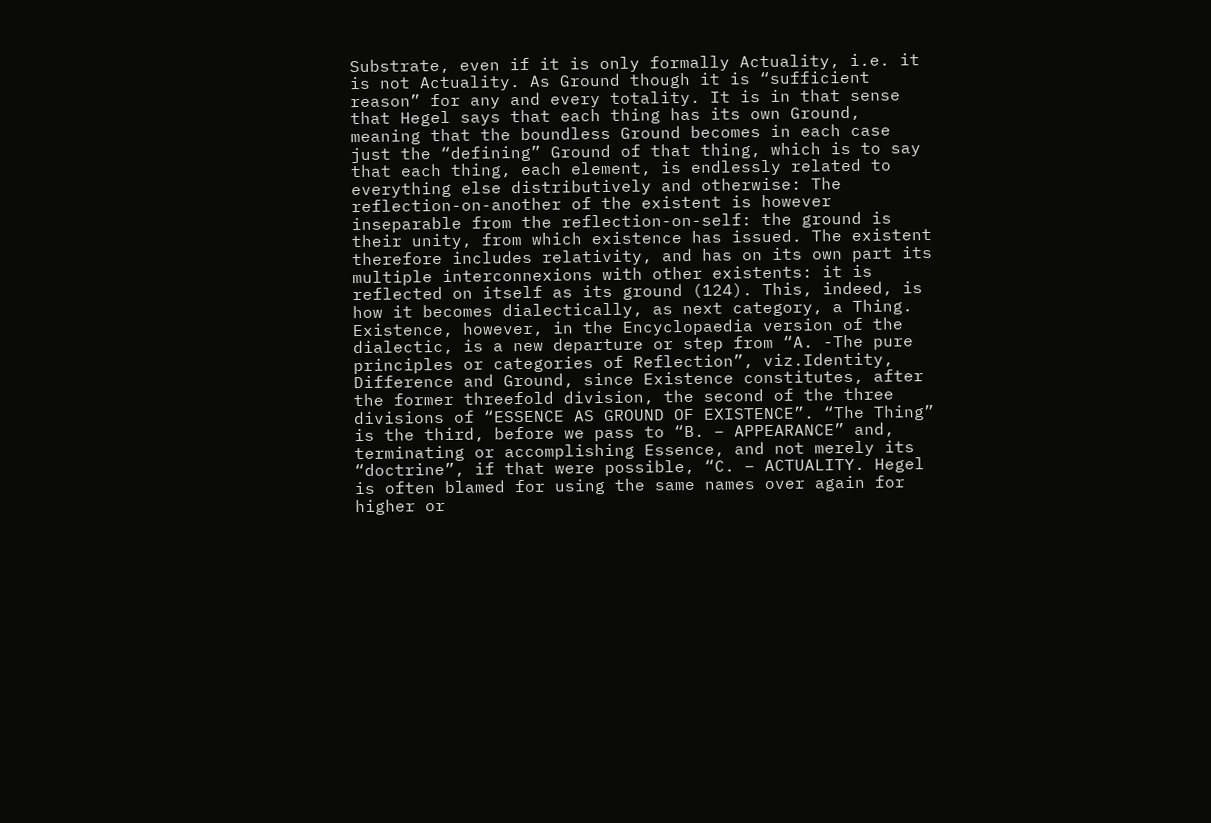Substrate, even if it is only formally Actuality, i.e. it is not Actuality. As Ground though it is “sufficient reason” for any and every totality. It is in that sense that Hegel says that each thing has its own Ground, meaning that the boundless Ground becomes in each case just the “defining” Ground of that thing, which is to say that each thing, each element, is endlessly related to everything else distributively and otherwise: The reflection-on-another of the existent is however inseparable from the reflection-on-self: the ground is their unity, from which existence has issued. The existent therefore includes relativity, and has on its own part its multiple interconnexions with other existents: it is reflected on itself as its ground (124). This, indeed, is how it becomes dialectically, as next category, a Thing. Existence, however, in the Encyclopaedia version of the dialectic, is a new departure or step from “A. -The pure principles or categories of Reflection”, viz.Identity, Difference and Ground, since Existence constitutes, after the former threefold division, the second of the three divisions of “ESSENCE AS GROUND OF EXISTENCE”. “The Thing” is the third, before we pass to “B. – APPEARANCE” and, terminating or accomplishing Essence, and not merely its “doctrine”, if that were possible, “C. – ACTUALITY. Hegel is often blamed for using the same names over again for higher or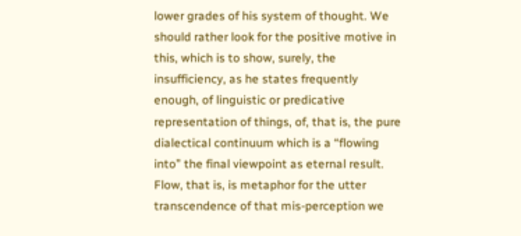lower grades of his system of thought. We should rather look for the positive motive in this, which is to show, surely, the insufficiency, as he states frequently enough, of linguistic or predicative representation of things, of, that is, the pure dialectical continuum which is a “flowing into” the final viewpoint as eternal result. Flow, that is, is metaphor for the utter transcendence of that mis-perception we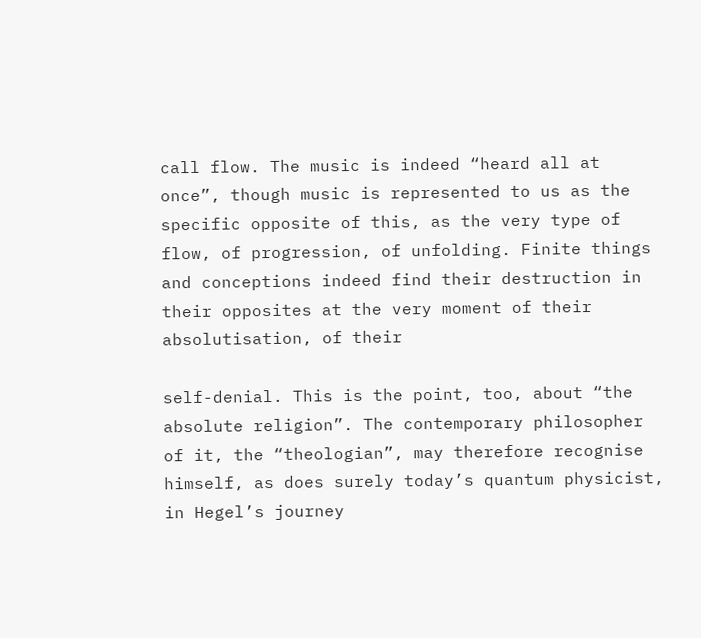call flow. The music is indeed “heard all at once”, though music is represented to us as the specific opposite of this, as the very type of flow, of progression, of unfolding. Finite things and conceptions indeed find their destruction in their opposites at the very moment of their absolutisation, of their

self-denial. This is the point, too, about “the absolute religion”. The contemporary philosopher of it, the “theologian”, may therefore recognise himself, as does surely today’s quantum physicist, in Hegel’s journey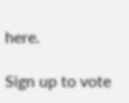here.

Sign up to vote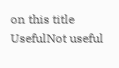on this title
UsefulNot useful